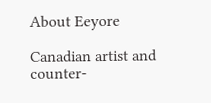About Eeyore

Canadian artist and counter-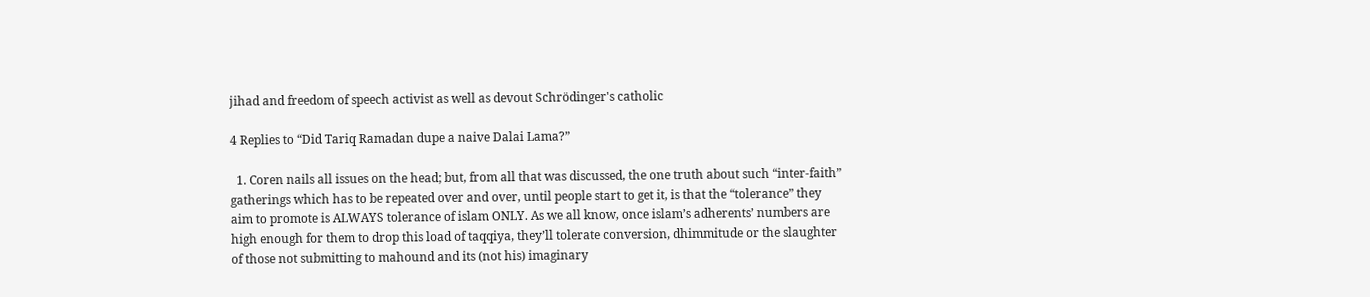jihad and freedom of speech activist as well as devout Schrödinger's catholic

4 Replies to “Did Tariq Ramadan dupe a naive Dalai Lama?”

  1. Coren nails all issues on the head; but, from all that was discussed, the one truth about such “inter-faith” gatherings which has to be repeated over and over, until people start to get it, is that the “tolerance” they aim to promote is ALWAYS tolerance of islam ONLY. As we all know, once islam’s adherents’ numbers are high enough for them to drop this load of taqqiya, they’ll tolerate conversion, dhimmitude or the slaughter of those not submitting to mahound and its (not his) imaginary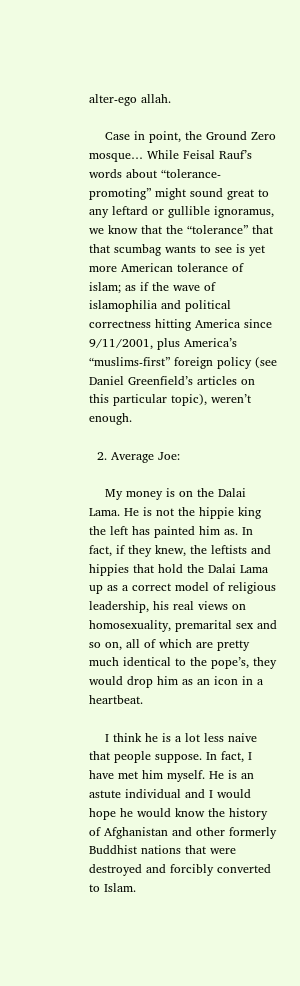alter-ego allah.

    Case in point, the Ground Zero mosque… While Feisal Rauf’s words about “tolerance-promoting” might sound great to any leftard or gullible ignoramus, we know that the “tolerance” that that scumbag wants to see is yet more American tolerance of islam; as if the wave of islamophilia and political correctness hitting America since 9/11/2001, plus America’s “muslims-first” foreign policy (see Daniel Greenfield’s articles on this particular topic), weren’t enough.

  2. Average Joe:

    My money is on the Dalai Lama. He is not the hippie king the left has painted him as. In fact, if they knew, the leftists and hippies that hold the Dalai Lama up as a correct model of religious leadership, his real views on homosexuality, premarital sex and so on, all of which are pretty much identical to the pope’s, they would drop him as an icon in a heartbeat.

    I think he is a lot less naive that people suppose. In fact, I have met him myself. He is an astute individual and I would hope he would know the history of Afghanistan and other formerly Buddhist nations that were destroyed and forcibly converted to Islam.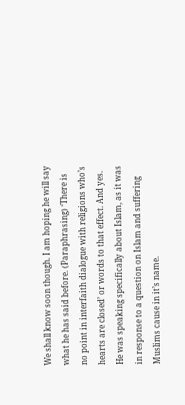We shall know soon though. I am hoping he will say what he has said before. (Paraphrasing) ‘There is no point in interfaith dialogue with religions who’s hearts are closed’ or words to that effect. And yes. He was speaking specifically about Islam, as it was in response to a question on Islam and suffering Muslims cause in it’s name.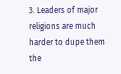3. Leaders of major religions are much harder to dupe them the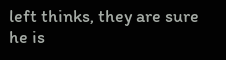left thinks, they are sure he is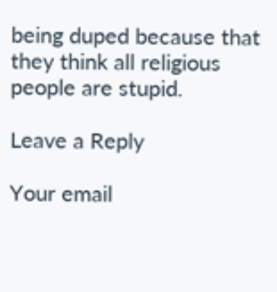being duped because that they think all religious people are stupid.

Leave a Reply

Your email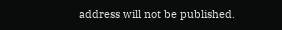address will not be published.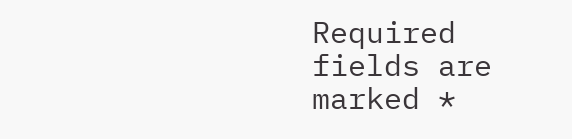Required fields are marked *